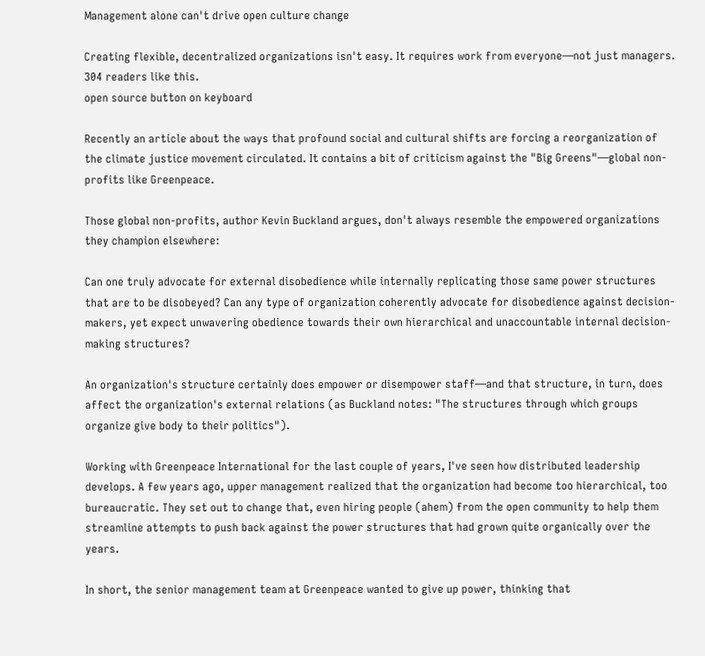Management alone can't drive open culture change

Creating flexible, decentralized organizations isn't easy. It requires work from everyone—not just managers.
304 readers like this.
open source button on keyboard

Recently an article about the ways that profound social and cultural shifts are forcing a reorganization of the climate justice movement circulated. It contains a bit of criticism against the "Big Greens"—global non-profits like Greenpeace.

Those global non-profits, author Kevin Buckland argues, don't always resemble the empowered organizations they champion elsewhere:

Can one truly advocate for external disobedience while internally replicating those same power structures that are to be disobeyed? Can any type of organization coherently advocate for disobedience against decision-makers, yet expect unwavering obedience towards their own hierarchical and unaccountable internal decision-making structures?

An organization's structure certainly does empower or disempower staff—and that structure, in turn, does affect the organization's external relations (as Buckland notes: "The structures through which groups organize give body to their politics").

Working with Greenpeace International for the last couple of years, I've seen how distributed leadership develops. A few years ago, upper management realized that the organization had become too hierarchical, too bureaucratic. They set out to change that, even hiring people (ahem) from the open community to help them streamline attempts to push back against the power structures that had grown quite organically over the years.

In short, the senior management team at Greenpeace wanted to give up power, thinking that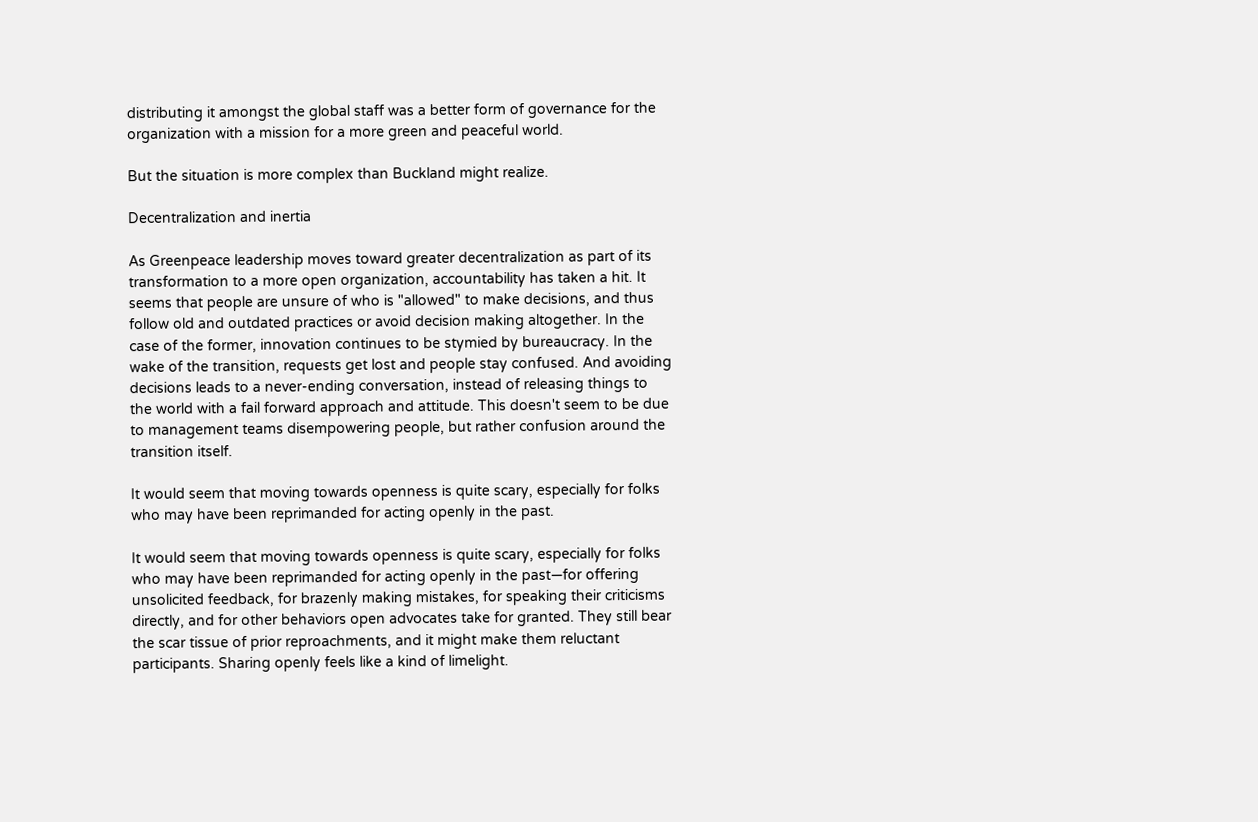distributing it amongst the global staff was a better form of governance for the organization with a mission for a more green and peaceful world.

But the situation is more complex than Buckland might realize.

Decentralization and inertia

As Greenpeace leadership moves toward greater decentralization as part of its transformation to a more open organization, accountability has taken a hit. It seems that people are unsure of who is "allowed" to make decisions, and thus follow old and outdated practices or avoid decision making altogether. In the case of the former, innovation continues to be stymied by bureaucracy. In the wake of the transition, requests get lost and people stay confused. And avoiding decisions leads to a never-ending conversation, instead of releasing things to the world with a fail forward approach and attitude. This doesn't seem to be due to management teams disempowering people, but rather confusion around the transition itself.

It would seem that moving towards openness is quite scary, especially for folks who may have been reprimanded for acting openly in the past.

It would seem that moving towards openness is quite scary, especially for folks who may have been reprimanded for acting openly in the past—for offering unsolicited feedback, for brazenly making mistakes, for speaking their criticisms directly, and for other behaviors open advocates take for granted. They still bear the scar tissue of prior reproachments, and it might make them reluctant participants. Sharing openly feels like a kind of limelight.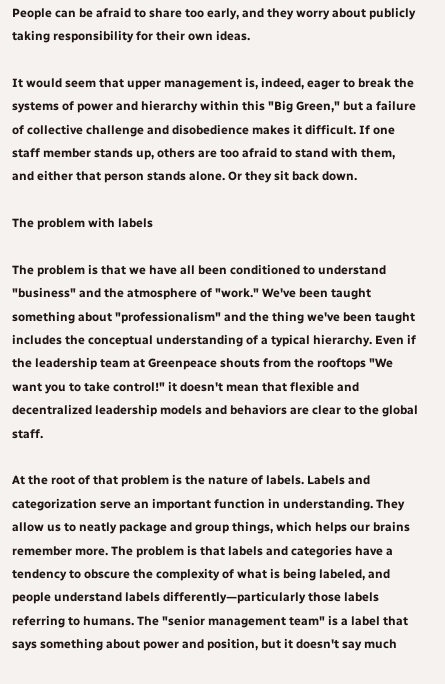People can be afraid to share too early, and they worry about publicly taking responsibility for their own ideas.

It would seem that upper management is, indeed, eager to break the systems of power and hierarchy within this "Big Green," but a failure of collective challenge and disobedience makes it difficult. If one staff member stands up, others are too afraid to stand with them, and either that person stands alone. Or they sit back down.

The problem with labels

The problem is that we have all been conditioned to understand "business" and the atmosphere of "work." We've been taught something about "professionalism" and the thing we've been taught includes the conceptual understanding of a typical hierarchy. Even if the leadership team at Greenpeace shouts from the rooftops "We want you to take control!" it doesn't mean that flexible and decentralized leadership models and behaviors are clear to the global staff.

At the root of that problem is the nature of labels. Labels and categorization serve an important function in understanding. They allow us to neatly package and group things, which helps our brains remember more. The problem is that labels and categories have a tendency to obscure the complexity of what is being labeled, and people understand labels differently—particularly those labels referring to humans. The "senior management team" is a label that says something about power and position, but it doesn't say much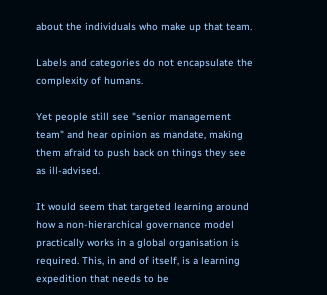about the individuals who make up that team.

Labels and categories do not encapsulate the complexity of humans.

Yet people still see "senior management team" and hear opinion as mandate, making them afraid to push back on things they see as ill-advised.

It would seem that targeted learning around how a non-hierarchical governance model practically works in a global organisation is required. This, in and of itself, is a learning expedition that needs to be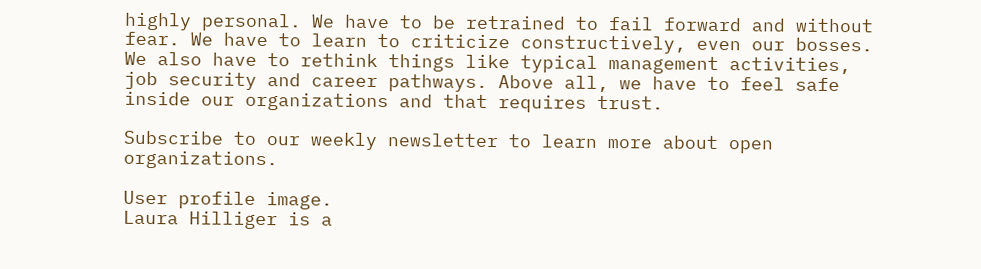highly personal. We have to be retrained to fail forward and without fear. We have to learn to criticize constructively, even our bosses. We also have to rethink things like typical management activities, job security and career pathways. Above all, we have to feel safe inside our organizations and that requires trust.

Subscribe to our weekly newsletter to learn more about open organizations.

User profile image.
Laura Hilliger is a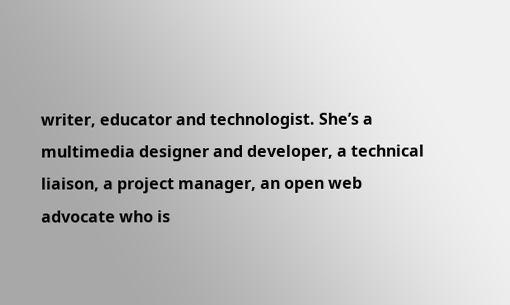writer, educator and technologist. She’s a multimedia designer and developer, a technical liaison, a project manager, an open web advocate who is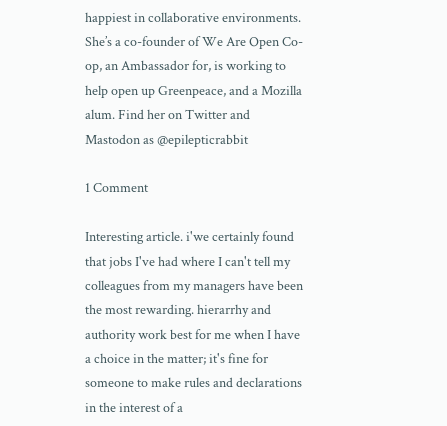happiest in collaborative environments. She’s a co-founder of We Are Open Co-op, an Ambassador for, is working to help open up Greenpeace, and a Mozilla alum. Find her on Twitter and Mastodon as @epilepticrabbit

1 Comment

Interesting article. i'we certainly found that jobs I've had where I can't tell my colleagues from my managers have been the most rewarding. hierarrhy and authority work best for me when I have a choice in the matter; it's fine for someone to make rules and declarations in the interest of a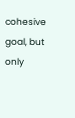cohesive goal, but only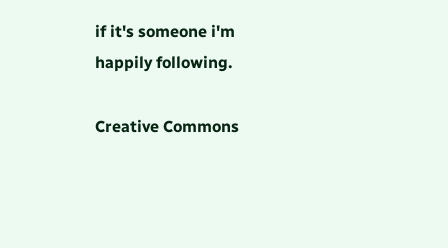if it's someone i'm happily following.

Creative Commons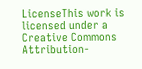LicenseThis work is licensed under a Creative Commons Attribution-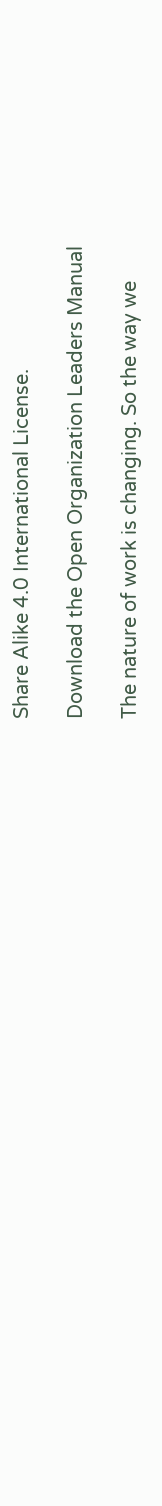Share Alike 4.0 International License.

Download the Open Organization Leaders Manual

The nature of work is changing. So the way we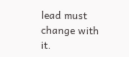lead must change with it.